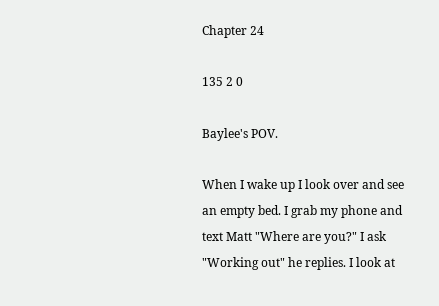Chapter 24

135 2 0

Baylee's POV.

When I wake up I look over and see an empty bed. I grab my phone and text Matt "Where are you?" I ask "Working out" he replies. I look at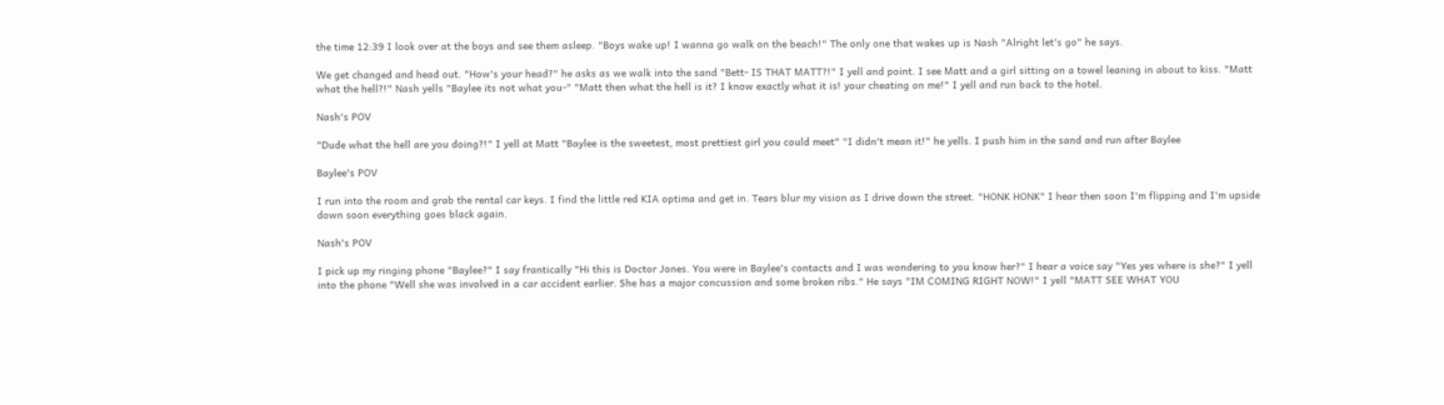the time 12:39 I look over at the boys and see them asleep. "Boys wake up! I wanna go walk on the beach!" The only one that wakes up is Nash "Alright let's go" he says.

We get changed and head out. "How's your head?" he asks as we walk into the sand "Bett- IS THAT MATT?!" I yell and point. I see Matt and a girl sitting on a towel leaning in about to kiss. "Matt what the hell?!" Nash yells "Baylee its not what you-" "Matt then what the hell is it? I know exactly what it is! your cheating on me!" I yell and run back to the hotel.

Nash's POV

"Dude what the hell are you doing?!" I yell at Matt "Baylee is the sweetest, most prettiest girl you could meet" "I didn't mean it!" he yells. I push him in the sand and run after Baylee

Baylee's POV

I run into the room and grab the rental car keys. I find the little red KIA optima and get in. Tears blur my vision as I drive down the street. "HONK HONK" I hear then soon I'm flipping and I'm upside down soon everything goes black again.

Nash's POV

I pick up my ringing phone "Baylee?" I say frantically "Hi this is Doctor Jones. You were in Baylee's contacts and I was wondering to you know her?" I hear a voice say "Yes yes where is she?" I yell into the phone "Well she was involved in a car accident earlier. She has a major concussion and some broken ribs." He says "IM COMING RIGHT NOW!" I yell "MATT SEE WHAT YOU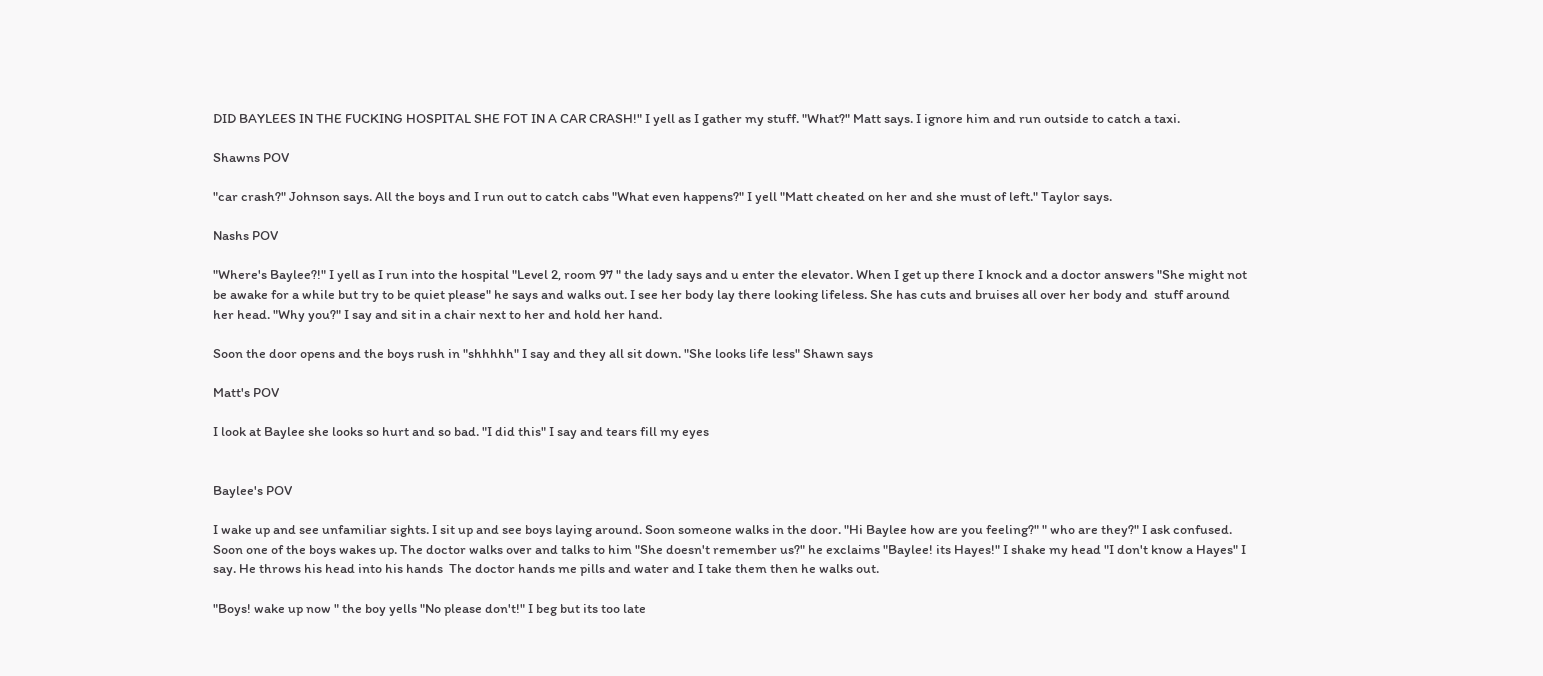DID BAYLEES IN THE FUCKING HOSPITAL SHE FOT IN A CAR CRASH!" I yell as I gather my stuff. "What?" Matt says. I ignore him and run outside to catch a taxi.

Shawns POV

"car crash?" Johnson says. All the boys and I run out to catch cabs "What even happens?" I yell "Matt cheated on her and she must of left." Taylor says.

Nashs POV

"Where's Baylee?!" I yell as I run into the hospital "Level 2, room 97 " the lady says and u enter the elevator. When I get up there I knock and a doctor answers "She might not be awake for a while but try to be quiet please" he says and walks out. I see her body lay there looking lifeless. She has cuts and bruises all over her body and  stuff around her head. "Why you?" I say and sit in a chair next to her and hold her hand.

Soon the door opens and the boys rush in "shhhhh" I say and they all sit down. "She looks life less" Shawn says

Matt's POV

I look at Baylee she looks so hurt and so bad. "I did this" I say and tears fill my eyes


Baylee's POV

I wake up and see unfamiliar sights. I sit up and see boys laying around. Soon someone walks in the door. "Hi Baylee how are you feeling?" " who are they?" I ask confused. Soon one of the boys wakes up. The doctor walks over and talks to him "She doesn't remember us?" he exclaims "Baylee! its Hayes!" I shake my head "I don't know a Hayes" I say. He throws his head into his hands  The doctor hands me pills and water and I take them then he walks out.

"Boys! wake up now " the boy yells "No please don't!" I beg but its too late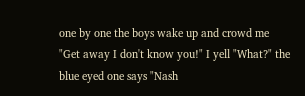one by one the boys wake up and crowd me "Get away I don't know you!" I yell "What?" the blue eyed one says "Nash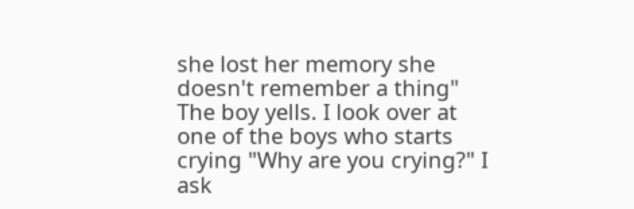she lost her memory she doesn't remember a thing" The boy yells. I look over at one of the boys who starts crying "Why are you crying?" I ask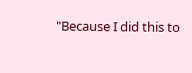"Because I did this to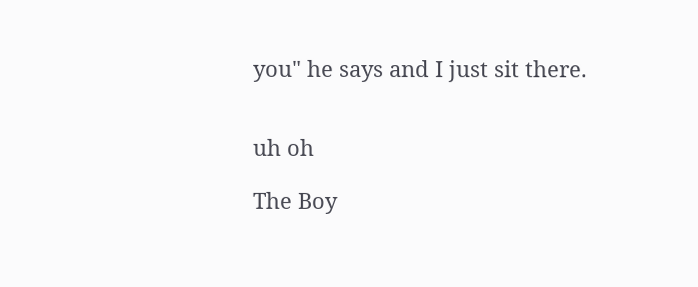you" he says and I just sit there.


uh oh

The Boy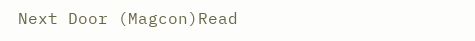Next Door (Magcon)Read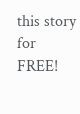this story for FREE!